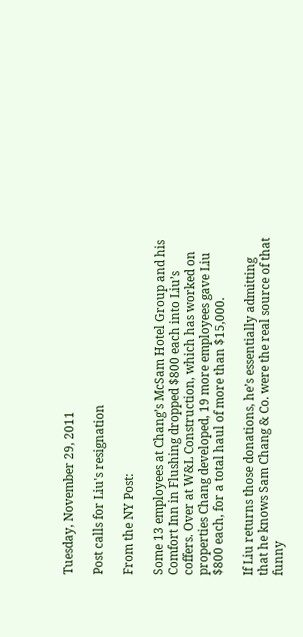Tuesday, November 29, 2011

Post calls for Liu's resignation

From the NY Post:

Some 13 employees at Chang’s McSam Hotel Group and his Comfort Inn in Flushing dropped $800 each into Liu’s coffers. Over at W&L Construction, which has worked on properties Chang developed, 19 more employees gave Liu $800 each, for a total haul of more than $15,000.

If Liu returns those donations, he’s essentially admitting that he knows Sam Chang & Co. were the real source of that funny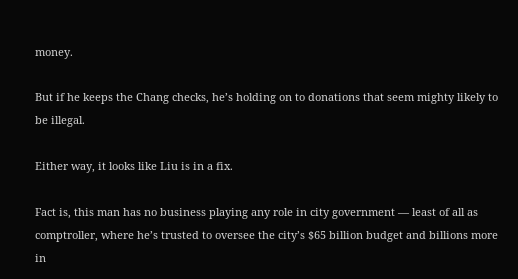money.

But if he keeps the Chang checks, he’s holding on to donations that seem mighty likely to be illegal.

Either way, it looks like Liu is in a fix.

Fact is, this man has no business playing any role in city government — least of all as comptroller, where he’s trusted to oversee the city’s $65 billion budget and billions more in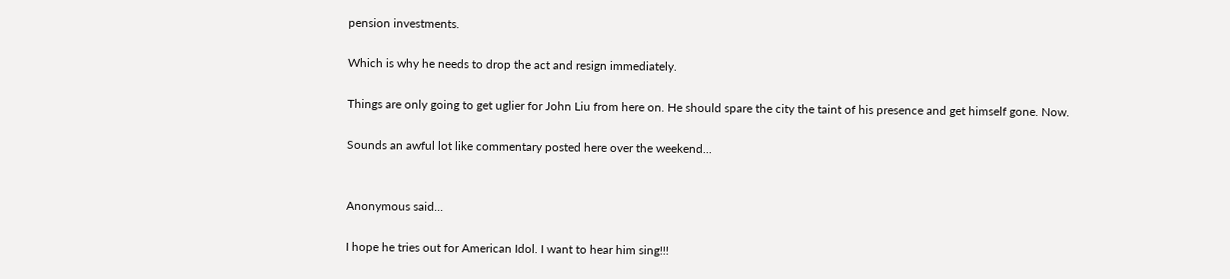pension investments.

Which is why he needs to drop the act and resign immediately.

Things are only going to get uglier for John Liu from here on. He should spare the city the taint of his presence and get himself gone. Now.

Sounds an awful lot like commentary posted here over the weekend...


Anonymous said...

I hope he tries out for American Idol. I want to hear him sing!!!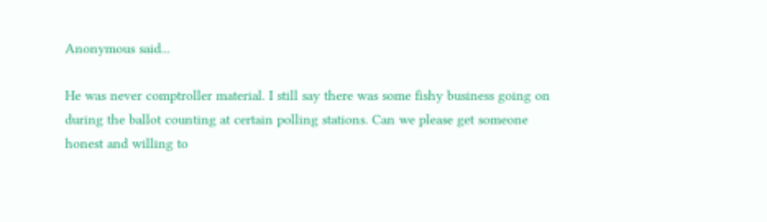Anonymous said...

He was never comptroller material. I still say there was some fishy business going on during the ballot counting at certain polling stations. Can we please get someone honest and willing to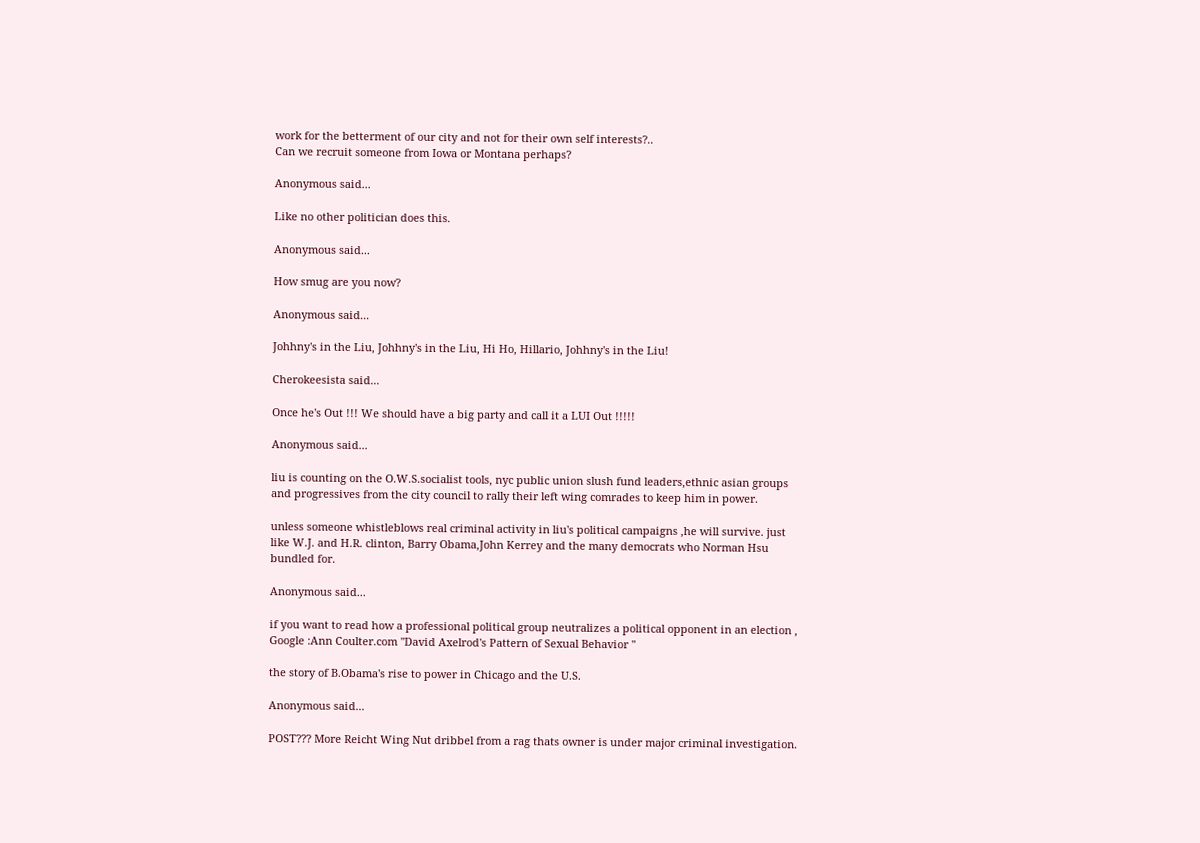work for the betterment of our city and not for their own self interests?..
Can we recruit someone from Iowa or Montana perhaps?

Anonymous said...

Like no other politician does this.

Anonymous said...

How smug are you now?

Anonymous said...

Johhny's in the Liu, Johhny's in the Liu, Hi Ho, Hillario, Johhny's in the Liu!

Cherokeesista said...

Once he's Out !!! We should have a big party and call it a LUI Out !!!!!

Anonymous said...

liu is counting on the O.W.S.socialist tools, nyc public union slush fund leaders,ethnic asian groups and progressives from the city council to rally their left wing comrades to keep him in power.

unless someone whistleblows real criminal activity in liu's political campaigns ,he will survive. just like W.J. and H.R. clinton, Barry Obama,John Kerrey and the many democrats who Norman Hsu bundled for.

Anonymous said...

if you want to read how a professional political group neutralizes a political opponent in an election , Google :Ann Coulter.com "David Axelrod's Pattern of Sexual Behavior "

the story of B.Obama's rise to power in Chicago and the U.S.

Anonymous said...

POST??? More Reicht Wing Nut dribbel from a rag thats owner is under major criminal investigation.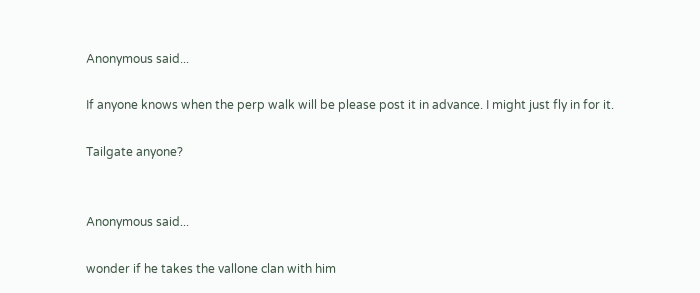Anonymous said...

If anyone knows when the perp walk will be please post it in advance. I might just fly in for it.

Tailgate anyone?


Anonymous said...

wonder if he takes the vallone clan with him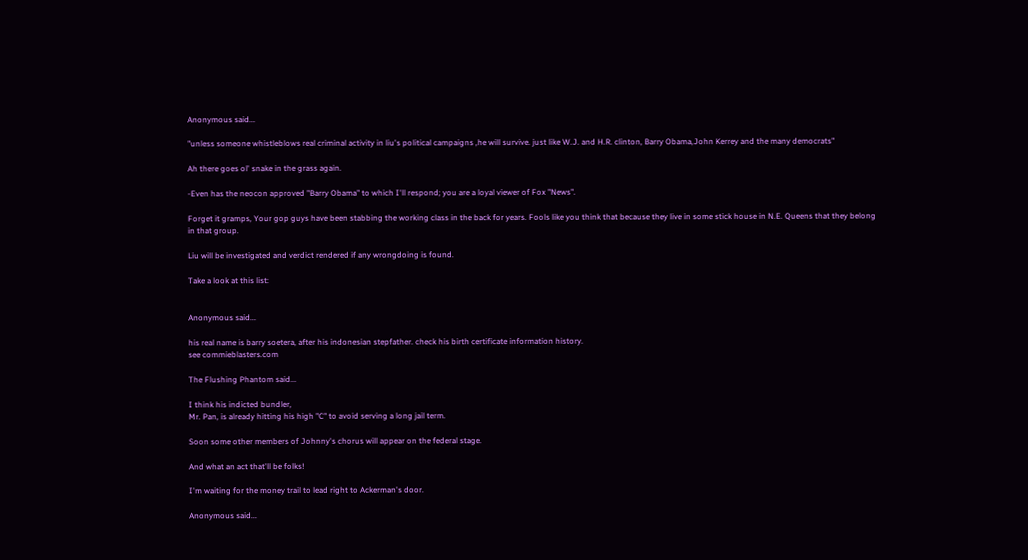Anonymous said...

"unless someone whistleblows real criminal activity in liu's political campaigns ,he will survive. just like W.J. and H.R. clinton, Barry Obama,John Kerrey and the many democrats"

Ah there goes ol' snake in the grass again.

-Even has the neocon approved "Barry Obama" to which I'll respond; you are a loyal viewer of Fox "News".

Forget it gramps, Your gop guys have been stabbing the working class in the back for years. Fools like you think that because they live in some stick house in N.E. Queens that they belong in that group.

Liu will be investigated and verdict rendered if any wrongdoing is found.

Take a look at this list:


Anonymous said...

his real name is barry soetera, after his indonesian stepfather. check his birth certificate information history.
see commieblasters.com

The Flushing Phantom said...

I think his indicted bundler,
Mr. Pan, is already hitting his high "C" to avoid serving a long jail term.

Soon some other members of Johnny's chorus will appear on the federal stage.

And what an act that'll be folks!

I'm waiting for the money trail to lead right to Ackerman's door.

Anonymous said...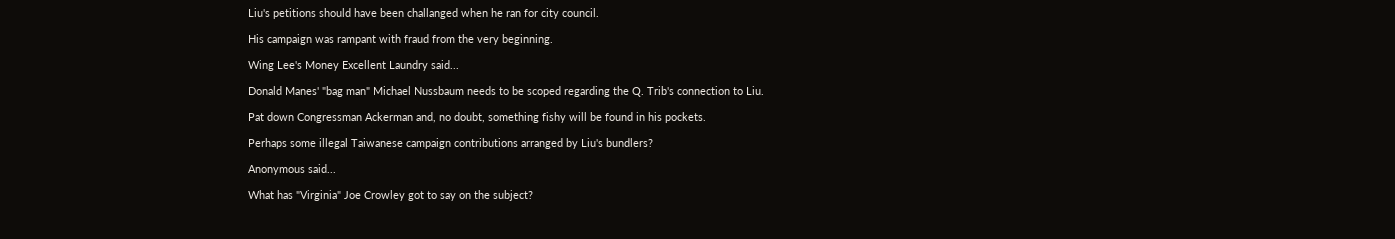Liu's petitions should have been challanged when he ran for city council.

His campaign was rampant with fraud from the very beginning.

Wing Lee's Money Excellent Laundry said...

Donald Manes' "bag man" Michael Nussbaum needs to be scoped regarding the Q. Trib's connection to Liu.

Pat down Congressman Ackerman and, no doubt, something fishy will be found in his pockets.

Perhaps some illegal Taiwanese campaign contributions arranged by Liu's bundlers?

Anonymous said...

What has "Virginia" Joe Crowley got to say on the subject?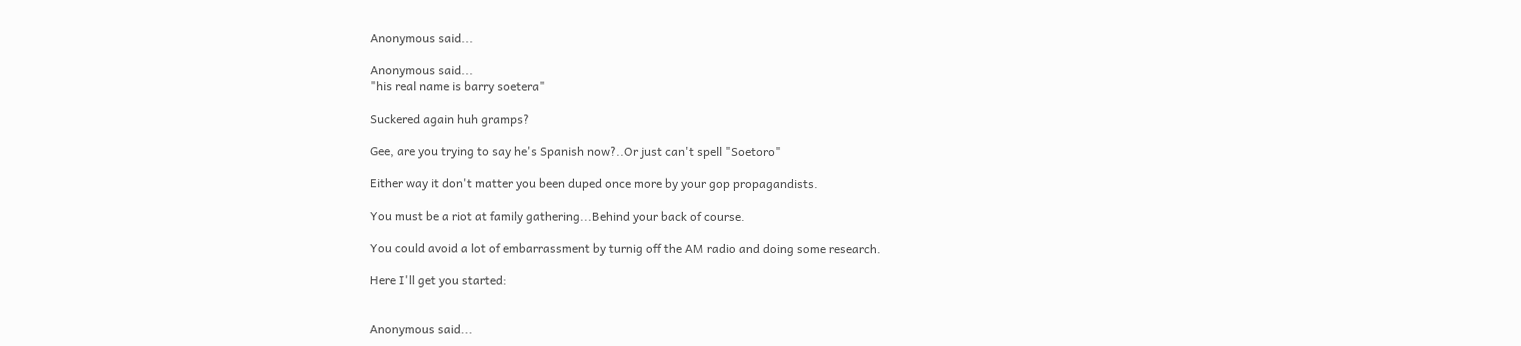Anonymous said...

Anonymous said...
"his real name is barry soetera"

Suckered again huh gramps?

Gee, are you trying to say he's Spanish now?..Or just can't spell "Soetoro"

Either way it don't matter you been duped once more by your gop propagandists.

You must be a riot at family gathering...Behind your back of course.

You could avoid a lot of embarrassment by turnig off the AM radio and doing some research.

Here I'll get you started:


Anonymous said...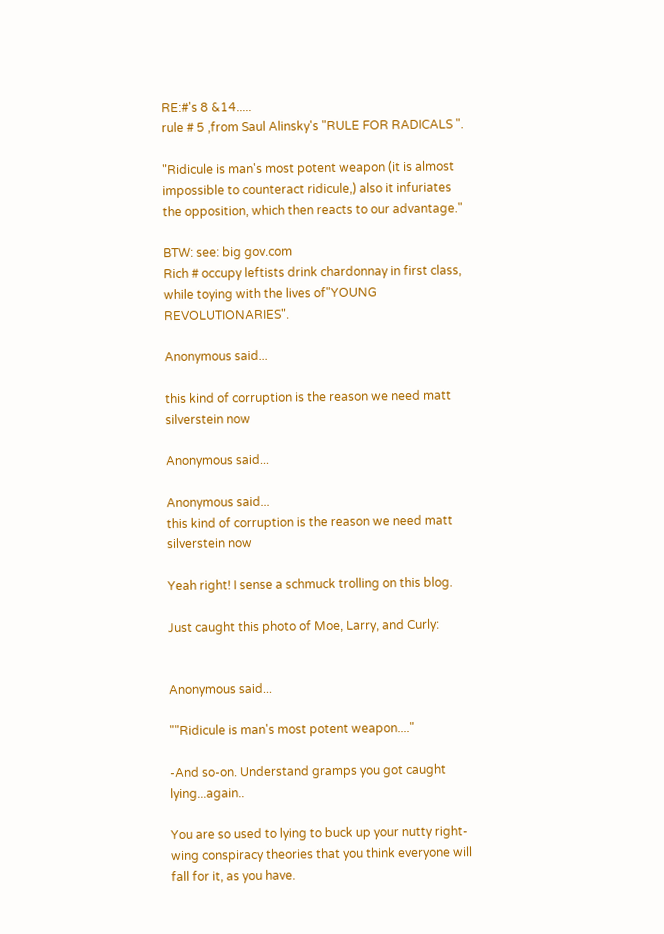RE:#'s 8 &14.....
rule # 5 ,from Saul Alinsky's "RULE FOR RADICALS ".

"Ridicule is man's most potent weapon (it is almost impossible to counteract ridicule,) also it infuriates the opposition, which then reacts to our advantage."

BTW: see: big gov.com
Rich # occupy leftists drink chardonnay in first class, while toying with the lives of"YOUNG REVOLUTIONARIES".

Anonymous said...

this kind of corruption is the reason we need matt silverstein now

Anonymous said...

Anonymous said...
this kind of corruption is the reason we need matt silverstein now

Yeah right! I sense a schmuck trolling on this blog.

Just caught this photo of Moe, Larry, and Curly:


Anonymous said...

""Ridicule is man's most potent weapon...."

-And so-on. Understand gramps you got caught lying...again..

You are so used to lying to buck up your nutty right-wing conspiracy theories that you think everyone will fall for it, as you have.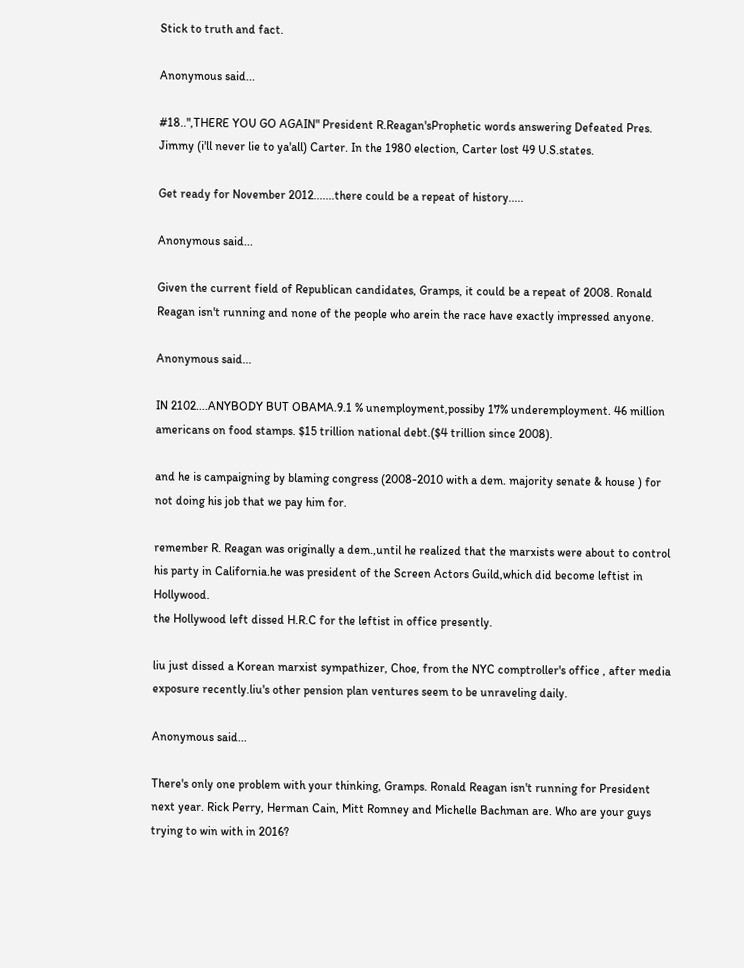Stick to truth and fact.

Anonymous said...

#18..",THERE YOU GO AGAIN" President R.Reagan'sProphetic words answering Defeated Pres. Jimmy (i'll never lie to ya'all) Carter. In the 1980 election, Carter lost 49 U.S.states.

Get ready for November 2012.......there could be a repeat of history.....

Anonymous said...

Given the current field of Republican candidates, Gramps, it could be a repeat of 2008. Ronald Reagan isn't running and none of the people who arein the race have exactly impressed anyone.

Anonymous said...

IN 2102....ANYBODY BUT OBAMA.9.1 % unemployment,possiby 17% underemployment. 46 million americans on food stamps. $15 trillion national debt.($4 trillion since 2008).

and he is campaigning by blaming congress (2008-2010 with a dem. majority senate & house ) for not doing his job that we pay him for.

remember R. Reagan was originally a dem.,until he realized that the marxists were about to control his party in California.he was president of the Screen Actors Guild,which did become leftist in Hollywood.
the Hollywood left dissed H.R.C for the leftist in office presently.

liu just dissed a Korean marxist sympathizer, Choe, from the NYC comptroller's office , after media exposure recently.liu's other pension plan ventures seem to be unraveling daily.

Anonymous said...

There's only one problem with your thinking, Gramps. Ronald Reagan isn't running for President next year. Rick Perry, Herman Cain, Mitt Romney and Michelle Bachman are. Who are your guys trying to win with in 2016?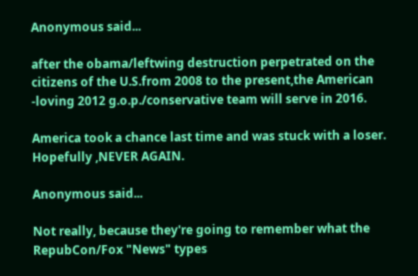Anonymous said...

after the obama/leftwing destruction perpetrated on the citizens of the U.S.from 2008 to the present,the American -loving 2012 g.o.p./conservative team will serve in 2016.

America took a chance last time and was stuck with a loser. Hopefully ,NEVER AGAIN.

Anonymous said...

Not really, because they're going to remember what the RepubCon/Fox "News" types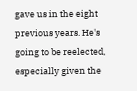gave us in the eight previous years. He's going to be reelected, especially given the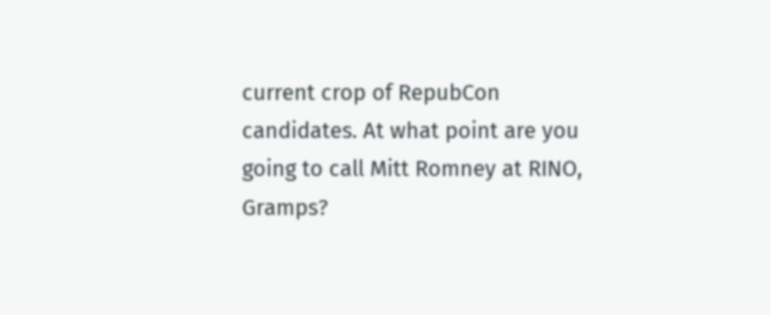current crop of RepubCon candidates. At what point are you going to call Mitt Romney at RINO, Gramps?